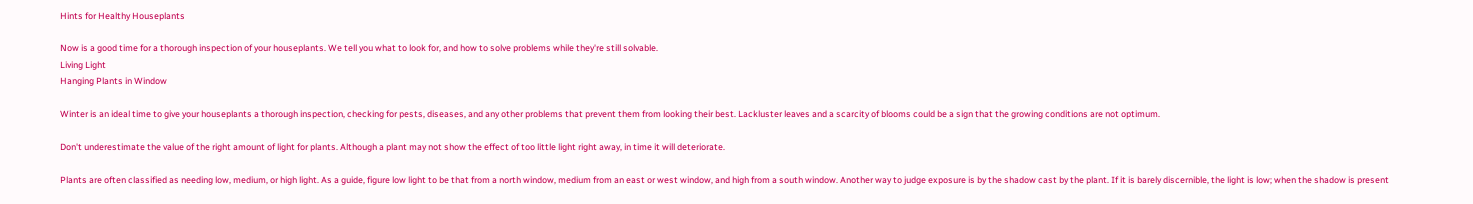Hints for Healthy Houseplants

Now is a good time for a thorough inspection of your houseplants. We tell you what to look for, and how to solve problems while they're still solvable.
Living Light
Hanging Plants in Window

Winter is an ideal time to give your houseplants a thorough inspection, checking for pests, diseases, and any other problems that prevent them from looking their best. Lackluster leaves and a scarcity of blooms could be a sign that the growing conditions are not optimum.

Don't underestimate the value of the right amount of light for plants. Although a plant may not show the effect of too little light right away, in time it will deteriorate.

Plants are often classified as needing low, medium, or high light. As a guide, figure low light to be that from a north window, medium from an east or west window, and high from a south window. Another way to judge exposure is by the shadow cast by the plant. If it is barely discernible, the light is low; when the shadow is present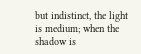but indistinct, the light is medium; when the shadow is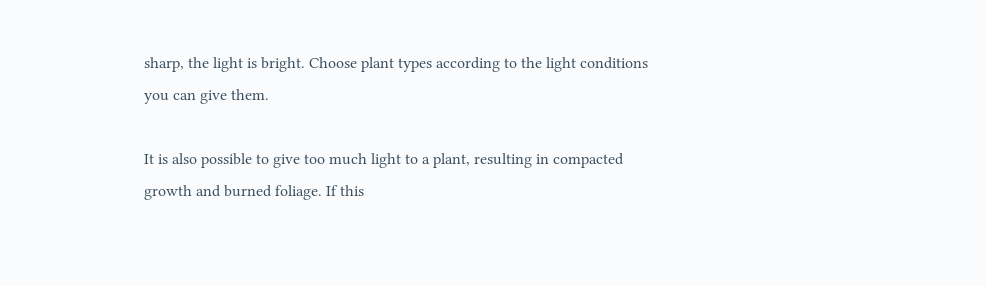sharp, the light is bright. Choose plant types according to the light conditions you can give them.

It is also possible to give too much light to a plant, resulting in compacted growth and burned foliage. If this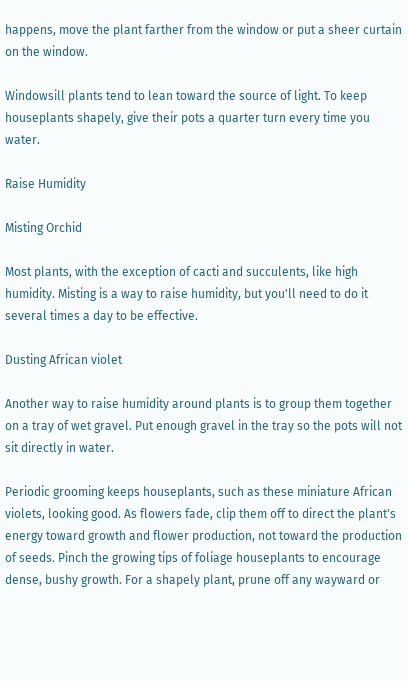happens, move the plant farther from the window or put a sheer curtain on the window.

Windowsill plants tend to lean toward the source of light. To keep houseplants shapely, give their pots a quarter turn every time you water.

Raise Humidity

Misting Orchid

Most plants, with the exception of cacti and succulents, like high humidity. Misting is a way to raise humidity, but you'll need to do it several times a day to be effective.

Dusting African violet

Another way to raise humidity around plants is to group them together on a tray of wet gravel. Put enough gravel in the tray so the pots will not sit directly in water.

Periodic grooming keeps houseplants, such as these miniature African violets, looking good. As flowers fade, clip them off to direct the plant's energy toward growth and flower production, not toward the production of seeds. Pinch the growing tips of foliage houseplants to encourage dense, bushy growth. For a shapely plant, prune off any wayward or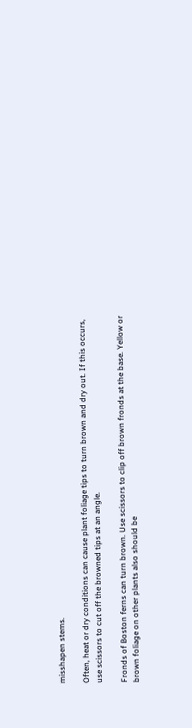misshapen stems.

Often, heat or dry conditions can cause plant foliage tips to turn brown and dry out. If this occurs, use scissors to cut off the browned tips at an angle.

Fronds of Boston ferns can turn brown. Use scissors to clip off brown fronds at the base. Yellow or brown foliage on other plants also should be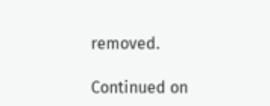removed.

Continued on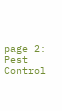page 2:  Pest Control